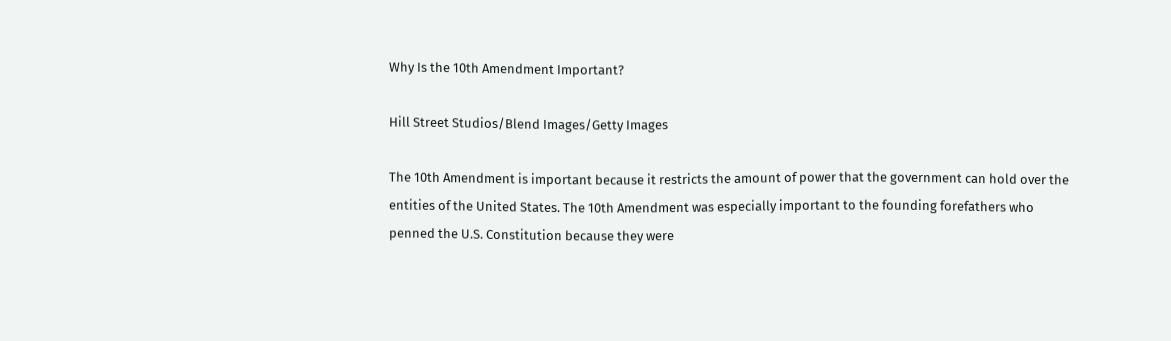Why Is the 10th Amendment Important?

Hill Street Studios/Blend Images/Getty Images

The 10th Amendment is important because it restricts the amount of power that the government can hold over the entities of the United States. The 10th Amendment was especially important to the founding forefathers who penned the U.S. Constitution because they were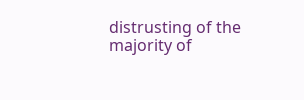distrusting of the majority of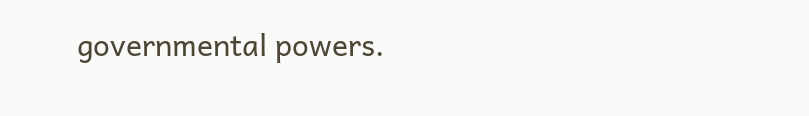governmental powers.